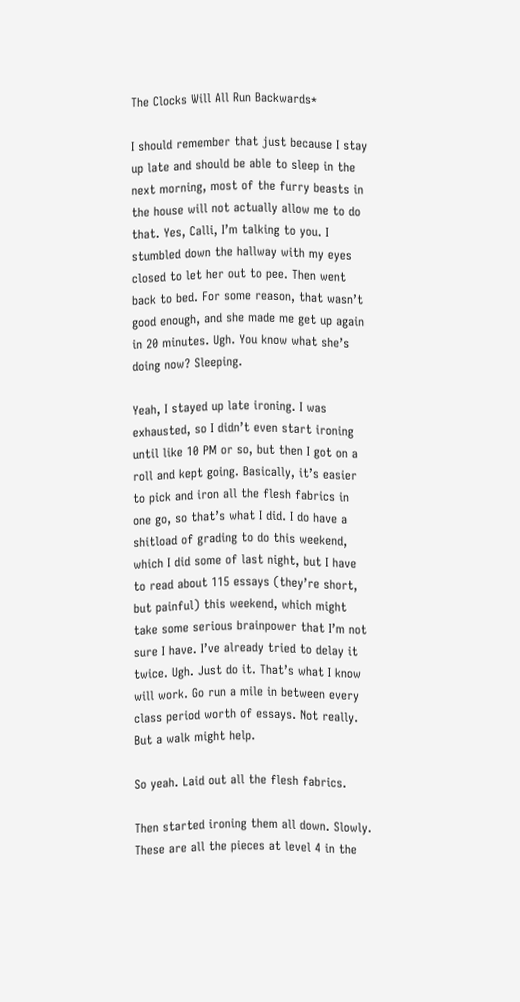The Clocks Will All Run Backwards*

I should remember that just because I stay up late and should be able to sleep in the next morning, most of the furry beasts in the house will not actually allow me to do that. Yes, Calli, I’m talking to you. I stumbled down the hallway with my eyes closed to let her out to pee. Then went back to bed. For some reason, that wasn’t good enough, and she made me get up again in 20 minutes. Ugh. You know what she’s doing now? Sleeping.

Yeah, I stayed up late ironing. I was exhausted, so I didn’t even start ironing until like 10 PM or so, but then I got on a roll and kept going. Basically, it’s easier to pick and iron all the flesh fabrics in one go, so that’s what I did. I do have a shitload of grading to do this weekend, which I did some of last night, but I have to read about 115 essays (they’re short, but painful) this weekend, which might take some serious brainpower that I’m not sure I have. I’ve already tried to delay it twice. Ugh. Just do it. That’s what I know will work. Go run a mile in between every class period worth of essays. Not really. But a walk might help.

So yeah. Laid out all the flesh fabrics.

Then started ironing them all down. Slowly. These are all the pieces at level 4 in the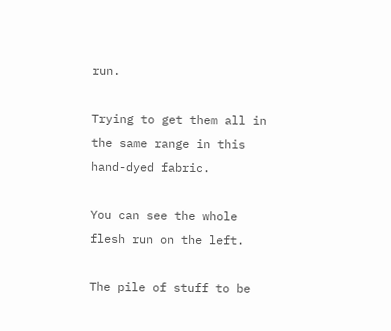run.

Trying to get them all in the same range in this hand-dyed fabric.

You can see the whole flesh run on the left.

The pile of stuff to be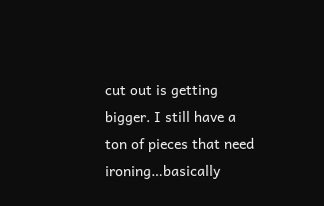cut out is getting bigger. I still have a ton of pieces that need ironing…basically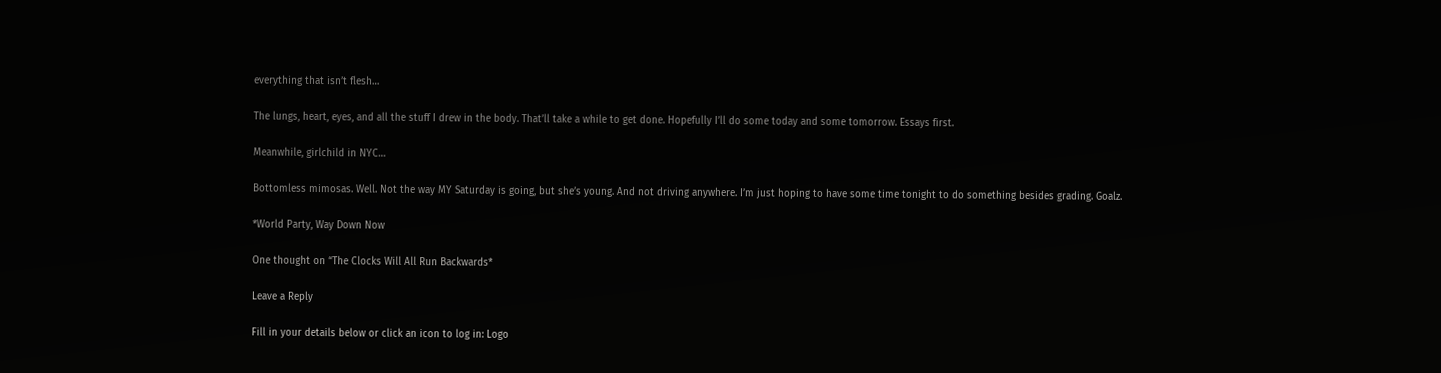everything that isn’t flesh…

The lungs, heart, eyes, and all the stuff I drew in the body. That’ll take a while to get done. Hopefully I’ll do some today and some tomorrow. Essays first.

Meanwhile, girlchild in NYC…

Bottomless mimosas. Well. Not the way MY Saturday is going, but she’s young. And not driving anywhere. I’m just hoping to have some time tonight to do something besides grading. Goalz.

*World Party, Way Down Now

One thought on “The Clocks Will All Run Backwards*

Leave a Reply

Fill in your details below or click an icon to log in: Logo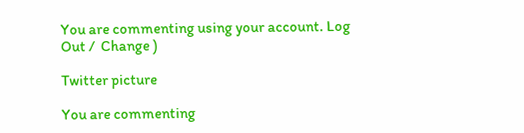You are commenting using your account. Log Out /  Change )

Twitter picture

You are commenting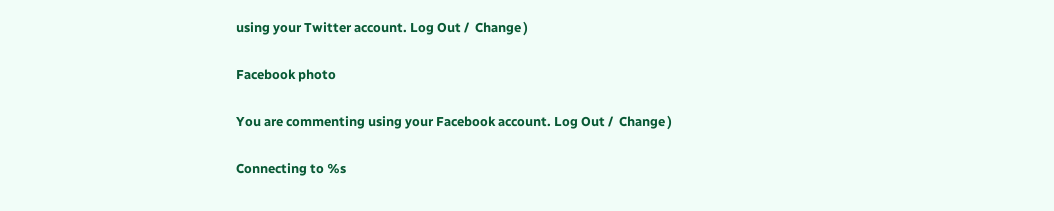using your Twitter account. Log Out /  Change )

Facebook photo

You are commenting using your Facebook account. Log Out /  Change )

Connecting to %s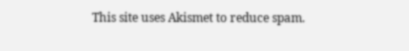This site uses Akismet to reduce spam.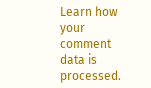Learn how your comment data is processed.